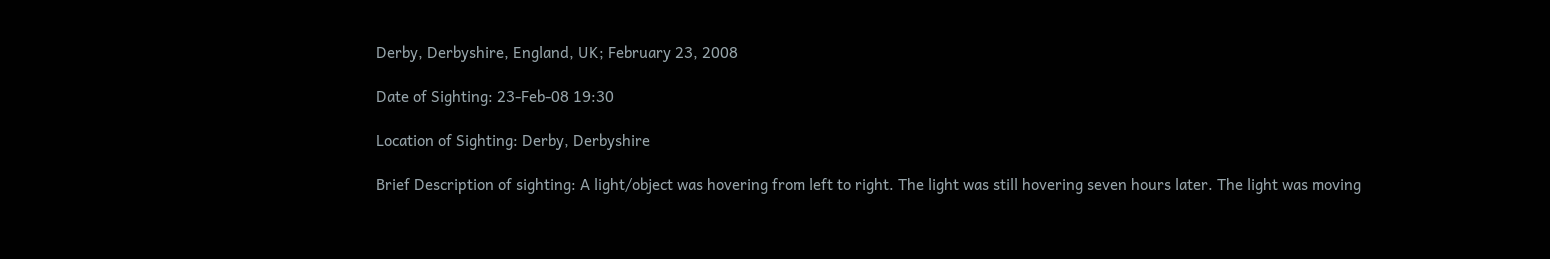Derby, Derbyshire, England, UK; February 23, 2008

Date of Sighting: 23-Feb-08 19:30

Location of Sighting: Derby, Derbyshire

Brief Description of sighting: A light/object was hovering from left to right. The light was still hovering seven hours later. The light was moving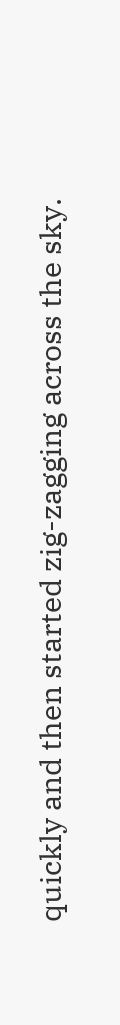quickly and then started zig-zagging across the sky.